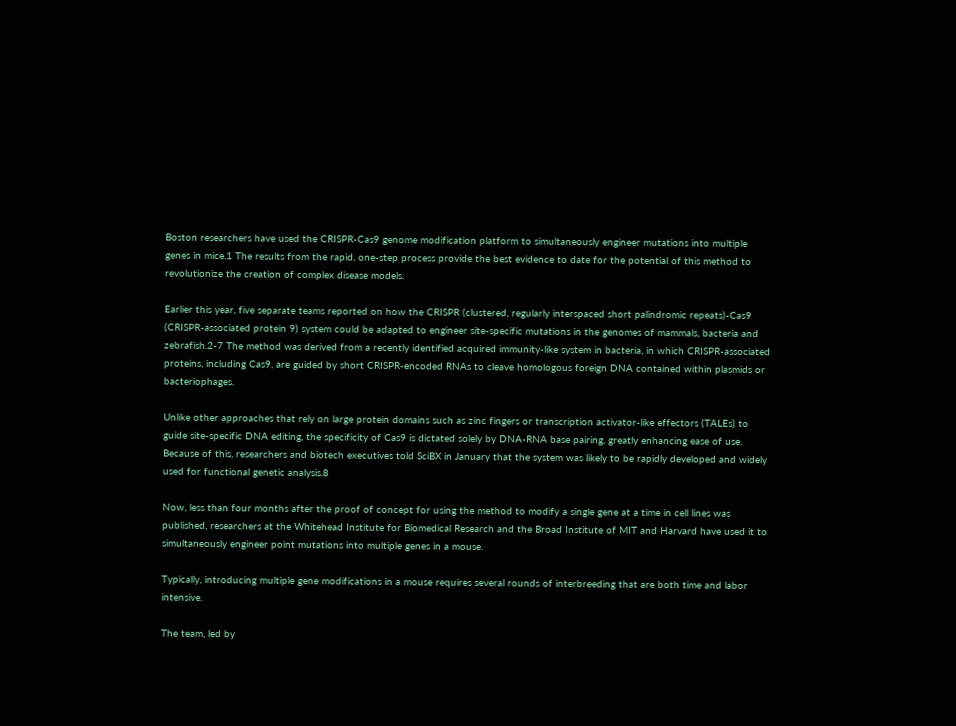Boston researchers have used the CRISPR-Cas9 genome modification platform to simultaneously engineer mutations into multiple genes in mice.1 The results from the rapid, one-step process provide the best evidence to date for the potential of this method to revolutionize the creation of complex disease models.

Earlier this year, five separate teams reported on how the CRISPR (clustered, regularly interspaced short palindromic repeats)-Cas9 (CRISPR-associated protein 9) system could be adapted to engineer site-specific mutations in the genomes of mammals, bacteria and zebrafish.2-7 The method was derived from a recently identified acquired immunity-like system in bacteria, in which CRISPR-associated proteins, including Cas9, are guided by short CRISPR-encoded RNAs to cleave homologous foreign DNA contained within plasmids or bacteriophages.

Unlike other approaches that rely on large protein domains such as zinc fingers or transcription activator-like effectors (TALEs) to guide site-specific DNA editing, the specificity of Cas9 is dictated solely by DNA-RNA base pairing, greatly enhancing ease of use. Because of this, researchers and biotech executives told SciBX in January that the system was likely to be rapidly developed and widely used for functional genetic analysis.8

Now, less than four months after the proof of concept for using the method to modify a single gene at a time in cell lines was published, researchers at the Whitehead Institute for Biomedical Research and the Broad Institute of MIT and Harvard have used it to simultaneously engineer point mutations into multiple genes in a mouse.

Typically, introducing multiple gene modifications in a mouse requires several rounds of interbreeding that are both time and labor intensive.

The team, led by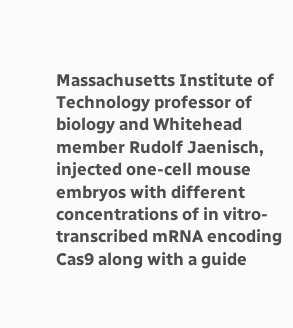Massachusetts Institute of Technology professor of biology and Whitehead member Rudolf Jaenisch, injected one-cell mouse embryos with different concentrations of in vitro-transcribed mRNA encoding Cas9 along with a guide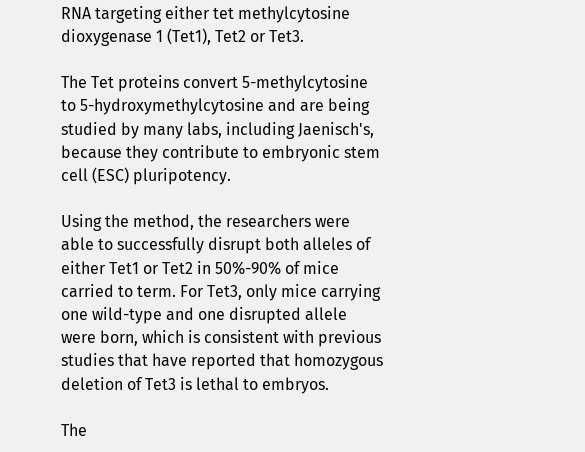RNA targeting either tet methylcytosine dioxygenase 1 (Tet1), Tet2 or Tet3.

The Tet proteins convert 5-methylcytosine to 5-hydroxymethylcytosine and are being studied by many labs, including Jaenisch's, because they contribute to embryonic stem cell (ESC) pluripotency.

Using the method, the researchers were able to successfully disrupt both alleles of either Tet1 or Tet2 in 50%-90% of mice carried to term. For Tet3, only mice carrying one wild-type and one disrupted allele were born, which is consistent with previous studies that have reported that homozygous deletion of Tet3 is lethal to embryos.

The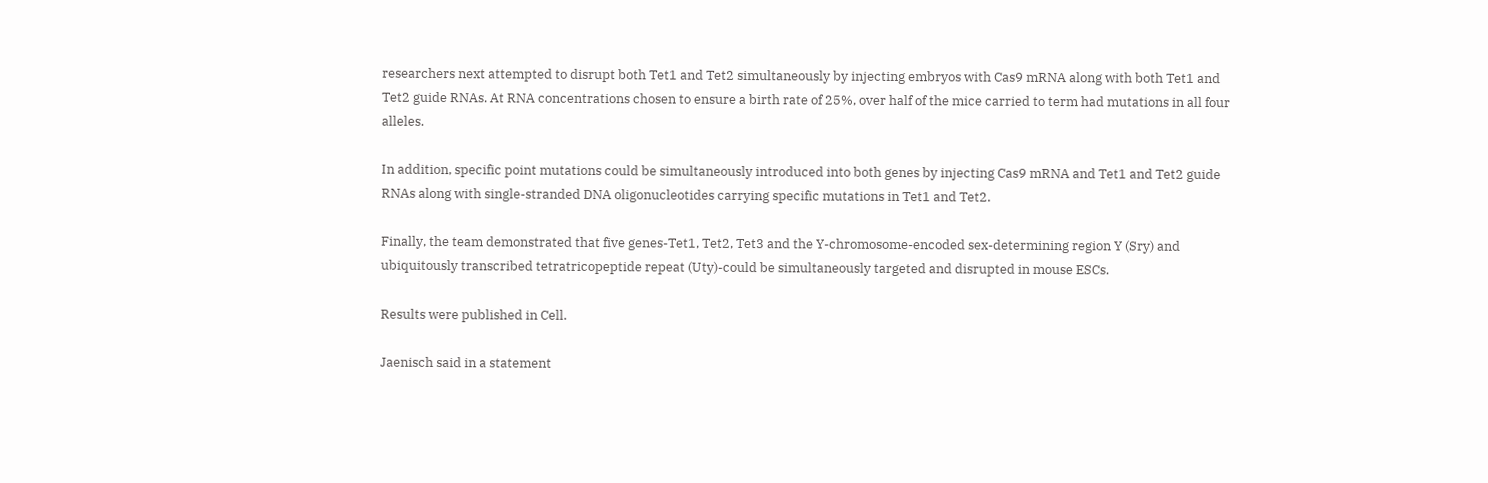researchers next attempted to disrupt both Tet1 and Tet2 simultaneously by injecting embryos with Cas9 mRNA along with both Tet1 and Tet2 guide RNAs. At RNA concentrations chosen to ensure a birth rate of 25%, over half of the mice carried to term had mutations in all four alleles.

In addition, specific point mutations could be simultaneously introduced into both genes by injecting Cas9 mRNA and Tet1 and Tet2 guide RNAs along with single-stranded DNA oligonucleotides carrying specific mutations in Tet1 and Tet2.

Finally, the team demonstrated that five genes-Tet1, Tet2, Tet3 and the Y-chromosome-encoded sex-determining region Y (Sry) and ubiquitously transcribed tetratricopeptide repeat (Uty)-could be simultaneously targeted and disrupted in mouse ESCs.

Results were published in Cell.

Jaenisch said in a statement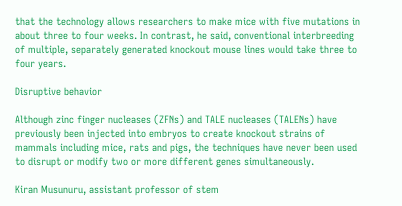that the technology allows researchers to make mice with five mutations in about three to four weeks. In contrast, he said, conventional interbreeding of multiple, separately generated knockout mouse lines would take three to four years.

Disruptive behavior

Although zinc finger nucleases (ZFNs) and TALE nucleases (TALENs) have previously been injected into embryos to create knockout strains of mammals including mice, rats and pigs, the techniques have never been used to disrupt or modify two or more different genes simultaneously.

Kiran Musunuru, assistant professor of stem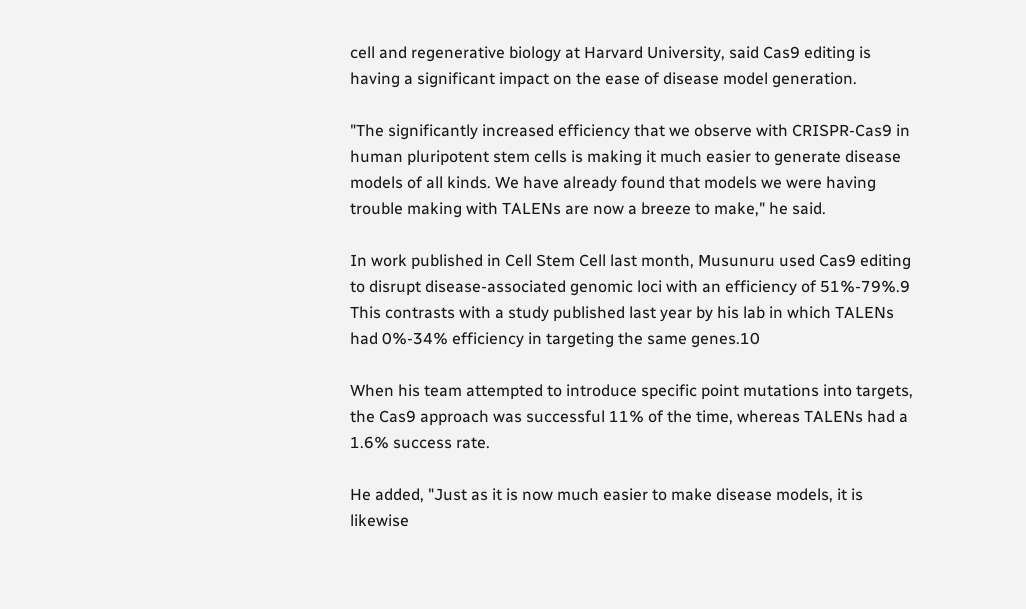cell and regenerative biology at Harvard University, said Cas9 editing is having a significant impact on the ease of disease model generation.

"The significantly increased efficiency that we observe with CRISPR-Cas9 in human pluripotent stem cells is making it much easier to generate disease models of all kinds. We have already found that models we were having trouble making with TALENs are now a breeze to make," he said.

In work published in Cell Stem Cell last month, Musunuru used Cas9 editing to disrupt disease-associated genomic loci with an efficiency of 51%-79%.9 This contrasts with a study published last year by his lab in which TALENs had 0%-34% efficiency in targeting the same genes.10

When his team attempted to introduce specific point mutations into targets, the Cas9 approach was successful 11% of the time, whereas TALENs had a 1.6% success rate.

He added, "Just as it is now much easier to make disease models, it is likewise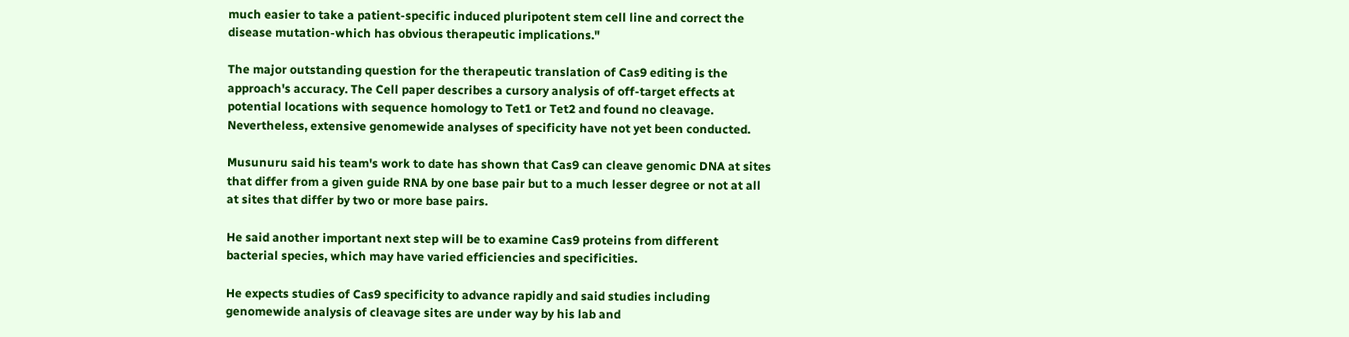much easier to take a patient-specific induced pluripotent stem cell line and correct the disease mutation-which has obvious therapeutic implications."

The major outstanding question for the therapeutic translation of Cas9 editing is the approach's accuracy. The Cell paper describes a cursory analysis of off-target effects at potential locations with sequence homology to Tet1 or Tet2 and found no cleavage. Nevertheless, extensive genomewide analyses of specificity have not yet been conducted.

Musunuru said his team's work to date has shown that Cas9 can cleave genomic DNA at sites that differ from a given guide RNA by one base pair but to a much lesser degree or not at all at sites that differ by two or more base pairs.

He said another important next step will be to examine Cas9 proteins from different bacterial species, which may have varied efficiencies and specificities.

He expects studies of Cas9 specificity to advance rapidly and said studies including genomewide analysis of cleavage sites are under way by his lab and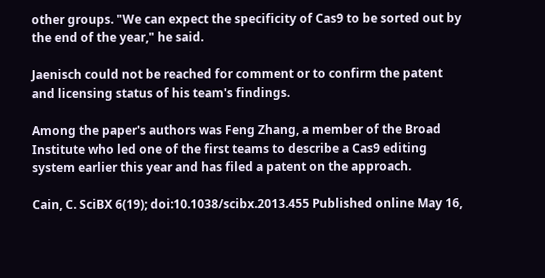other groups. "We can expect the specificity of Cas9 to be sorted out by the end of the year," he said.

Jaenisch could not be reached for comment or to confirm the patent and licensing status of his team's findings.

Among the paper's authors was Feng Zhang, a member of the Broad Institute who led one of the first teams to describe a Cas9 editing system earlier this year and has filed a patent on the approach.

Cain, C. SciBX 6(19); doi:10.1038/scibx.2013.455 Published online May 16,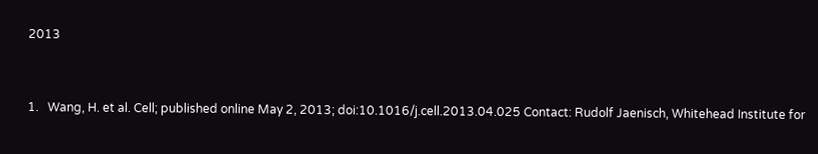2013


1.   Wang, H. et al. Cell; published online May 2, 2013; doi:10.1016/j.cell.2013.04.025 Contact: Rudolf Jaenisch, Whitehead Institute for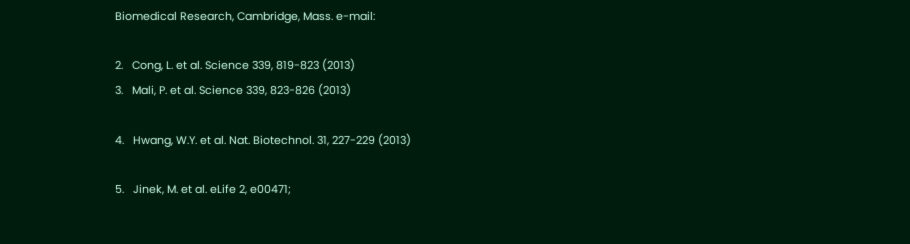Biomedical Research, Cambridge, Mass. e-mail:

2.   Cong, L. et al. Science 339, 819-823 (2013)
3.   Mali, P. et al. Science 339, 823-826 (2013)

4.   Hwang, W.Y. et al. Nat. Biotechnol. 31, 227-229 (2013)

5.   Jinek, M. et al. eLife 2, e00471;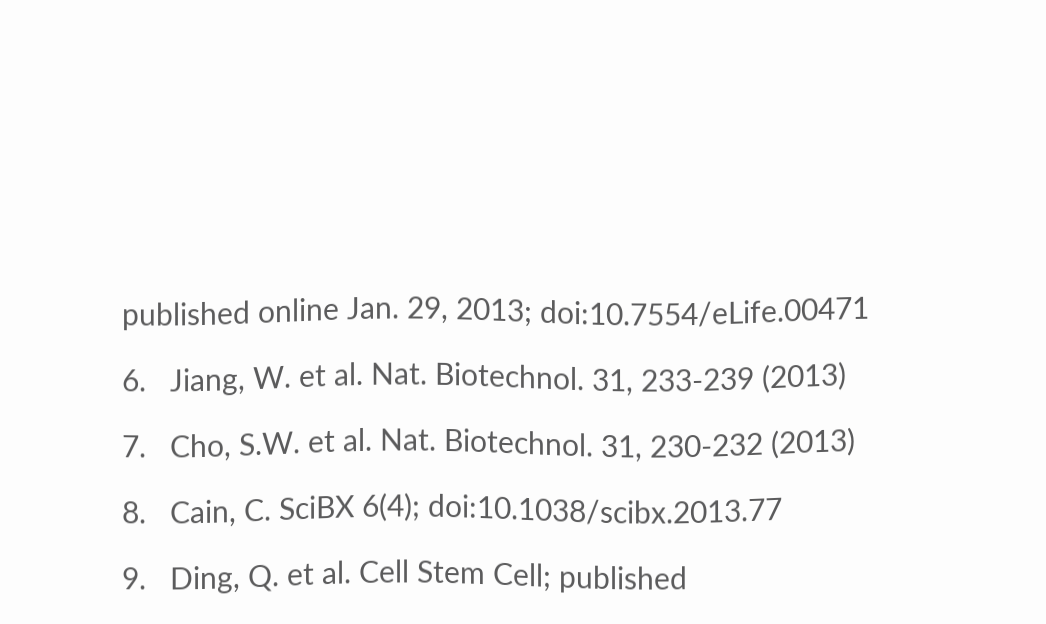published online Jan. 29, 2013; doi:10.7554/eLife.00471

6.   Jiang, W. et al. Nat. Biotechnol. 31, 233-239 (2013)

7.   Cho, S.W. et al. Nat. Biotechnol. 31, 230-232 (2013)

8.   Cain, C. SciBX 6(4); doi:10.1038/scibx.2013.77

9.   Ding, Q. et al. Cell Stem Cell; published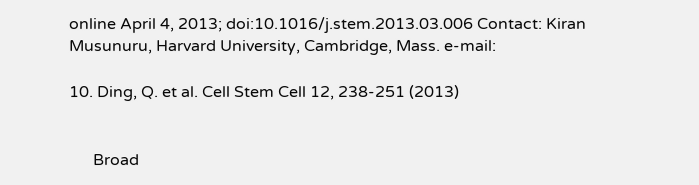online April 4, 2013; doi:10.1016/j.stem.2013.03.006 Contact: Kiran Musunuru, Harvard University, Cambridge, Mass. e-mail:

10. Ding, Q. et al. Cell Stem Cell 12, 238-251 (2013)


      Broad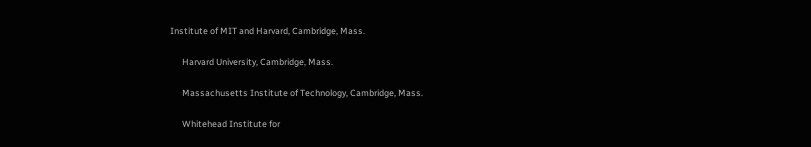Institute of MIT and Harvard, Cambridge, Mass.

      Harvard University, Cambridge, Mass.

      Massachusetts Institute of Technology, Cambridge, Mass.

      Whitehead Institute for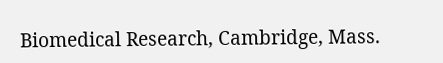Biomedical Research, Cambridge, Mass.